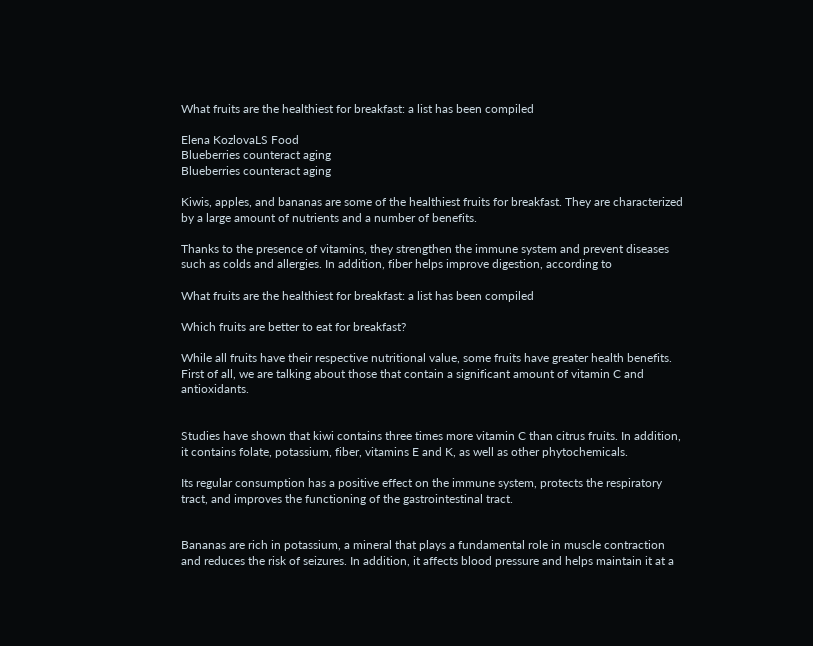What fruits are the healthiest for breakfast: a list has been compiled

Elena KozlovaLS Food
Blueberries counteract aging
Blueberries counteract aging

Kiwis, apples, and bananas are some of the healthiest fruits for breakfast. They are characterized by a large amount of nutrients and a number of benefits.

Thanks to the presence of vitamins, they strengthen the immune system and prevent diseases such as colds and allergies. In addition, fiber helps improve digestion, according to

What fruits are the healthiest for breakfast: a list has been compiled

Which fruits are better to eat for breakfast?

While all fruits have their respective nutritional value, some fruits have greater health benefits. First of all, we are talking about those that contain a significant amount of vitamin C and antioxidants.


Studies have shown that kiwi contains three times more vitamin C than citrus fruits. In addition, it contains folate, potassium, fiber, vitamins E and K, as well as other phytochemicals.

Its regular consumption has a positive effect on the immune system, protects the respiratory tract, and improves the functioning of the gastrointestinal tract.


Bananas are rich in potassium, a mineral that plays a fundamental role in muscle contraction and reduces the risk of seizures. In addition, it affects blood pressure and helps maintain it at a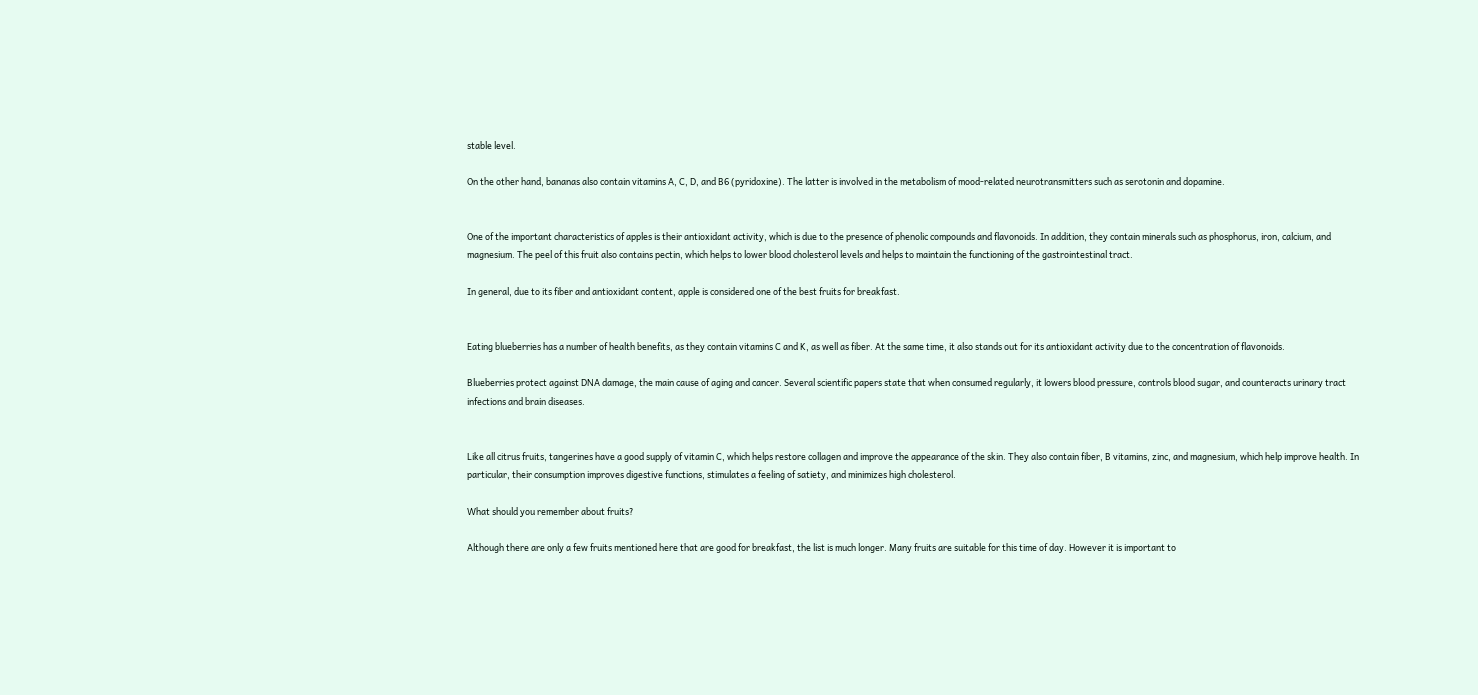stable level.

On the other hand, bananas also contain vitamins A, C, D, and B6 (pyridoxine). The latter is involved in the metabolism of mood-related neurotransmitters such as serotonin and dopamine.


One of the important characteristics of apples is their antioxidant activity, which is due to the presence of phenolic compounds and flavonoids. In addition, they contain minerals such as phosphorus, iron, calcium, and magnesium. The peel of this fruit also contains pectin, which helps to lower blood cholesterol levels and helps to maintain the functioning of the gastrointestinal tract.

In general, due to its fiber and antioxidant content, apple is considered one of the best fruits for breakfast.


Eating blueberries has a number of health benefits, as they contain vitamins C and K, as well as fiber. At the same time, it also stands out for its antioxidant activity due to the concentration of flavonoids.

Blueberries protect against DNA damage, the main cause of aging and cancer. Several scientific papers state that when consumed regularly, it lowers blood pressure, controls blood sugar, and counteracts urinary tract infections and brain diseases.


Like all citrus fruits, tangerines have a good supply of vitamin C, which helps restore collagen and improve the appearance of the skin. They also contain fiber, B vitamins, zinc, and magnesium, which help improve health. In particular, their consumption improves digestive functions, stimulates a feeling of satiety, and minimizes high cholesterol.

What should you remember about fruits?

Although there are only a few fruits mentioned here that are good for breakfast, the list is much longer. Many fruits are suitable for this time of day. However it is important to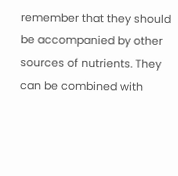remember that they should be accompanied by other sources of nutrients. They can be combined with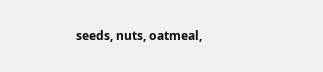seeds, nuts, oatmeal,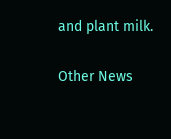and plant milk.

Other News